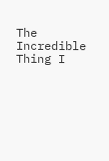The Incredible Thing I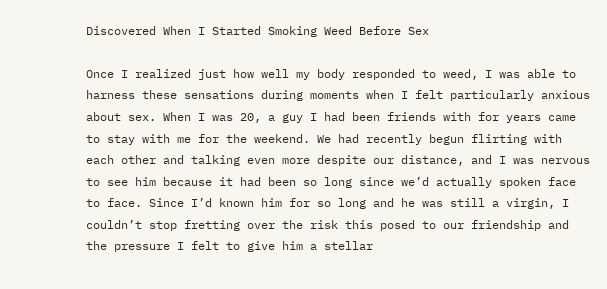Discovered When I Started Smoking Weed Before Sex

Once I realized just how well my body responded to weed, I was able to harness these sensations during moments when I felt particularly anxious about sex. When I was 20, a guy I had been friends with for years came to stay with me for the weekend. We had recently begun flirting with each other and talking even more despite our distance, and I was nervous to see him because it had been so long since we’d actually spoken face to face. Since I’d known him for so long and he was still a virgin, I couldn’t stop fretting over the risk this posed to our friendship and the pressure I felt to give him a stellar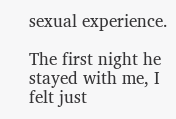sexual experience.

The first night he stayed with me, I felt just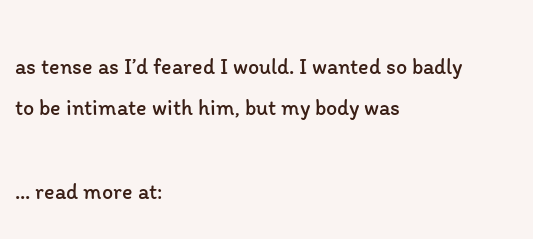as tense as I’d feared I would. I wanted so badly to be intimate with him, but my body was

... read more at: